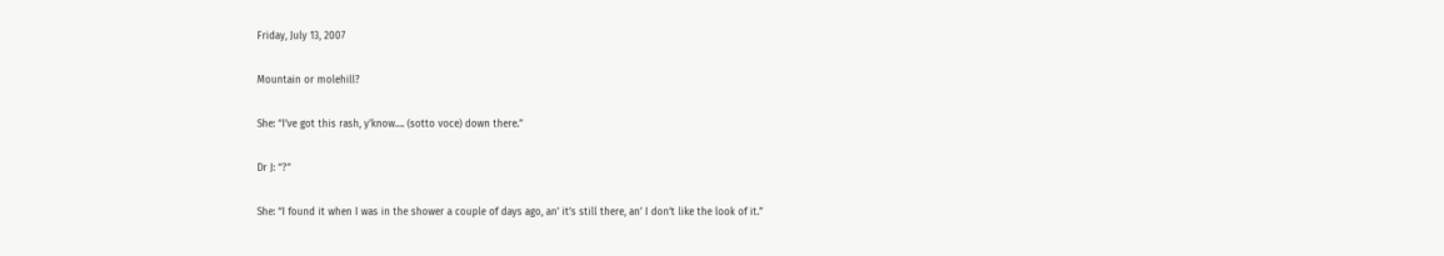Friday, July 13, 2007

Mountain or molehill?

She: “I’ve got this rash, y’know…. (sotto voce) down there.”

Dr J: “?”

She: “I found it when I was in the shower a couple of days ago, an’ it’s still there, an’ I don’t like the look of it.”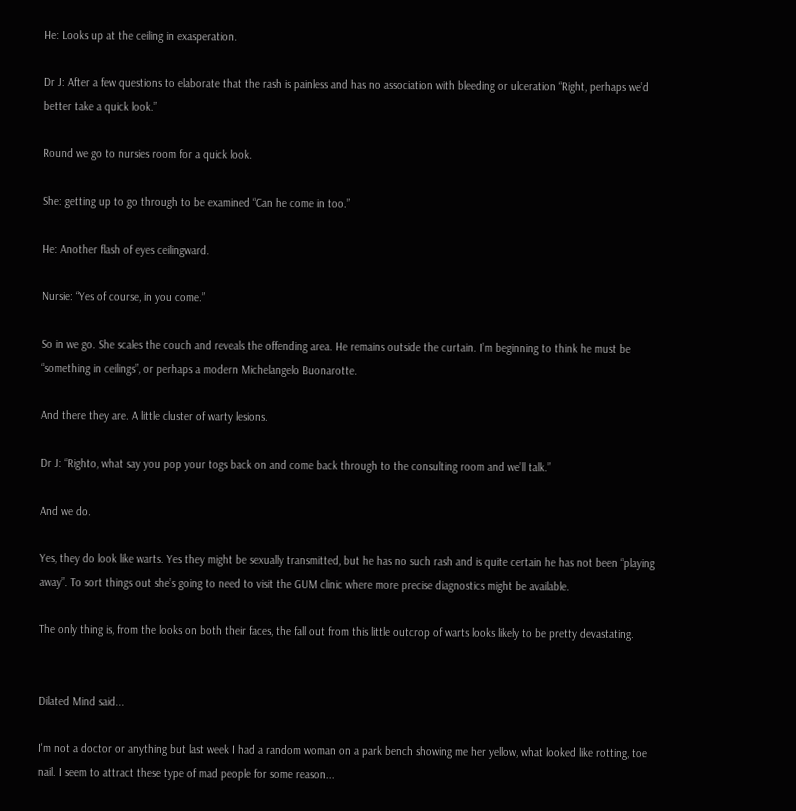He: Looks up at the ceiling in exasperation.

Dr J: After a few questions to elaborate that the rash is painless and has no association with bleeding or ulceration “Right, perhaps we’d better take a quick look.”

Round we go to nursies room for a quick look.

She: getting up to go through to be examined “Can he come in too.”

He: Another flash of eyes ceilingward.

Nursie: “Yes of course, in you come.”

So in we go. She scales the couch and reveals the offending area. He remains outside the curtain. I’m beginning to think he must be “something in ceilings”, or perhaps a modern Michelangelo Buonarotte.

And there they are. A little cluster of warty lesions.

Dr J: “Righto, what say you pop your togs back on and come back through to the consulting room and we’ll talk.”

And we do.

Yes, they do look like warts. Yes they might be sexually transmitted, but he has no such rash and is quite certain he has not been “playing away”. To sort things out she’s going to need to visit the GUM clinic where more precise diagnostics might be available.

The only thing is, from the looks on both their faces, the fall out from this little outcrop of warts looks likely to be pretty devastating.


Dilated Mind said...

I'm not a doctor or anything but last week I had a random woman on a park bench showing me her yellow, what looked like rotting, toe nail. I seem to attract these type of mad people for some reason...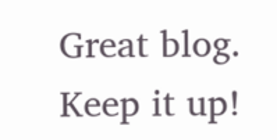Great blog. Keep it up!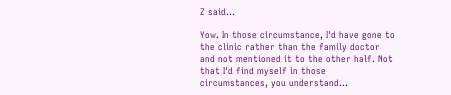Z said...

Yow. In those circumstance, I'd have gone to the clinic rather than the family doctor and not mentioned it to the other half. Not that I'd find myself in those circumstances, you understand...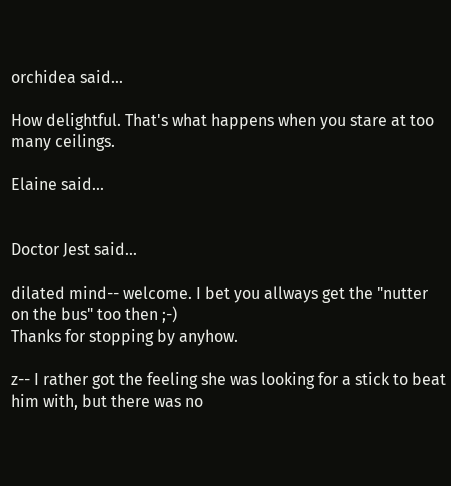orchidea said...

How delightful. That's what happens when you stare at too many ceilings.

Elaine said...


Doctor Jest said...

dilated mind-- welcome. I bet you allways get the "nutter on the bus" too then ;-)
Thanks for stopping by anyhow.

z-- I rather got the feeling she was looking for a stick to beat him with, but there was no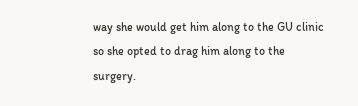way she would get him along to the GU clinic so she opted to drag him along to the surgery.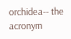orchidea-- the acronym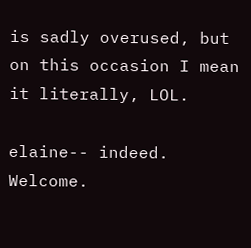is sadly overused, but on this occasion I mean it literally, LOL.

elaine-- indeed. Welcome.